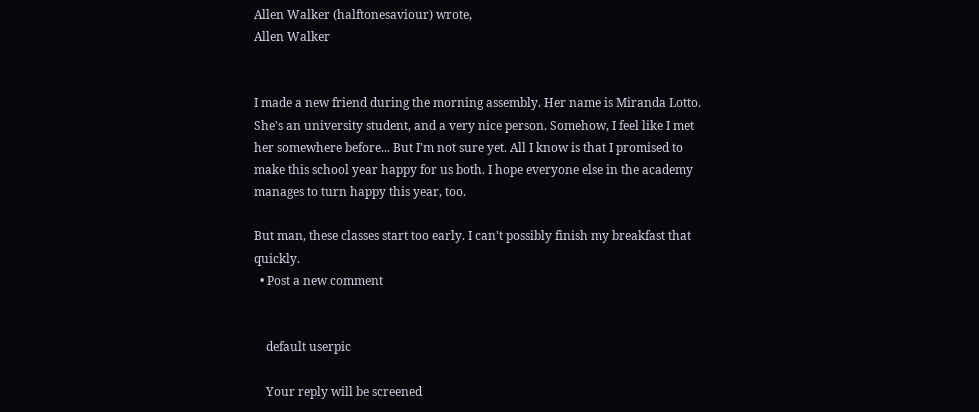Allen Walker (halftonesaviour) wrote,
Allen Walker


I made a new friend during the morning assembly. Her name is Miranda Lotto. She's an university student, and a very nice person. Somehow, I feel like I met her somewhere before... But I'm not sure yet. All I know is that I promised to make this school year happy for us both. I hope everyone else in the academy manages to turn happy this year, too.

But man, these classes start too early. I can't possibly finish my breakfast that quickly.
  • Post a new comment


    default userpic

    Your reply will be screened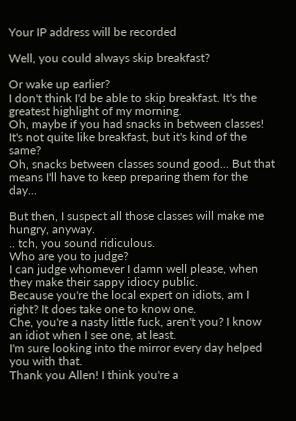Your IP address will be recorded

Well, you could always skip breakfast?

Or wake up earlier?
I don't think I'd be able to skip breakfast. It's the greatest highlight of my morning.
Oh, maybe if you had snacks in between classes! It's not quite like breakfast, but it's kind of the same?
Oh, snacks between classes sound good... But that means I'll have to keep preparing them for the day...

But then, I suspect all those classes will make me hungry, anyway.
.. tch, you sound ridiculous.
Who are you to judge?
I can judge whomever I damn well please, when they make their sappy idiocy public.
Because you're the local expert on idiots, am I right? It does take one to know one.
Che, you're a nasty little fuck, aren't you? I know an idiot when I see one, at least.
I'm sure looking into the mirror every day helped you with that.
Thank you Allen! I think you're a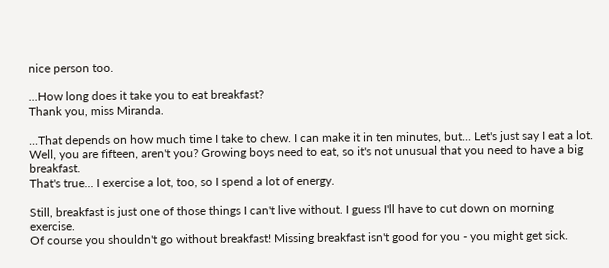nice person too.

...How long does it take you to eat breakfast?
Thank you, miss Miranda.

...That depends on how much time I take to chew. I can make it in ten minutes, but... Let's just say I eat a lot.
Well, you are fifteen, aren't you? Growing boys need to eat, so it's not unusual that you need to have a big breakfast.
That's true... I exercise a lot, too, so I spend a lot of energy.

Still, breakfast is just one of those things I can't live without. I guess I'll have to cut down on morning exercise.
Of course you shouldn't go without breakfast! Missing breakfast isn't good for you - you might get sick.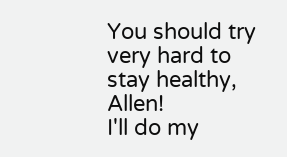You should try very hard to stay healthy, Allen!
I'll do my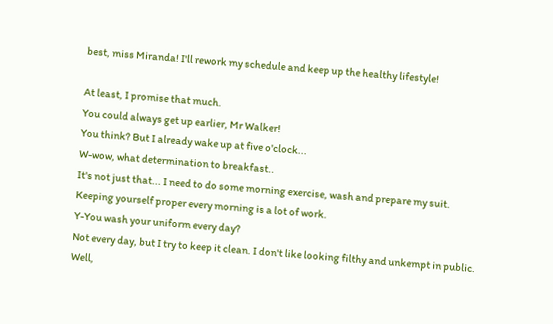best, miss Miranda! I'll rework my schedule and keep up the healthy lifestyle!

At least, I promise that much.
You could always get up earlier, Mr Walker!
You think? But I already wake up at five o'clock...
W-wow, what determination to breakfast..
It's not just that... I need to do some morning exercise, wash and prepare my suit. Keeping yourself proper every morning is a lot of work.
Y-You wash your uniform every day?
Not every day, but I try to keep it clean. I don't like looking filthy and unkempt in public.
Well,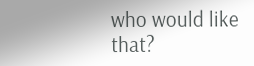who would like that?